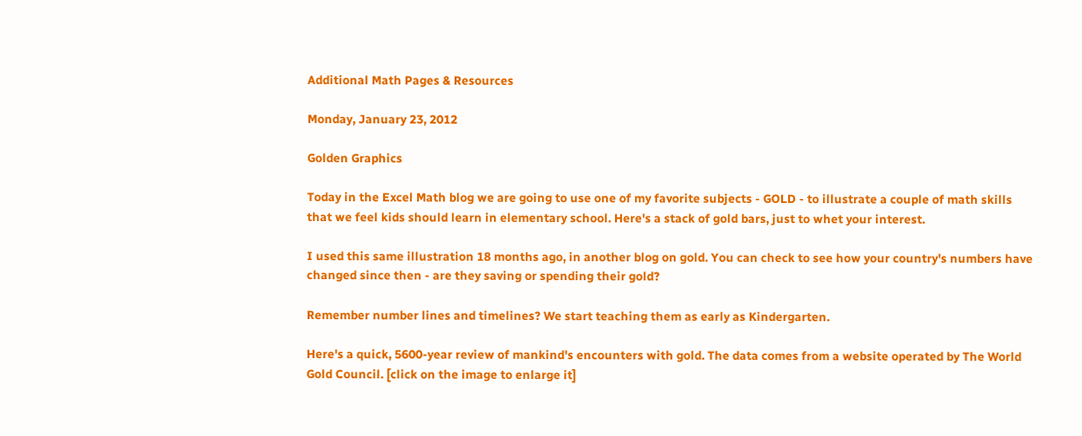Additional Math Pages & Resources

Monday, January 23, 2012

Golden Graphics

Today in the Excel Math blog we are going to use one of my favorite subjects - GOLD - to illustrate a couple of math skills that we feel kids should learn in elementary school. Here's a stack of gold bars, just to whet your interest.

I used this same illustration 18 months ago, in another blog on gold. You can check to see how your country's numbers have changed since then - are they saving or spending their gold?

Remember number lines and timelines? We start teaching them as early as Kindergarten.

Here's a quick, 5600-year review of mankind's encounters with gold. The data comes from a website operated by The World Gold Council. [click on the image to enlarge it]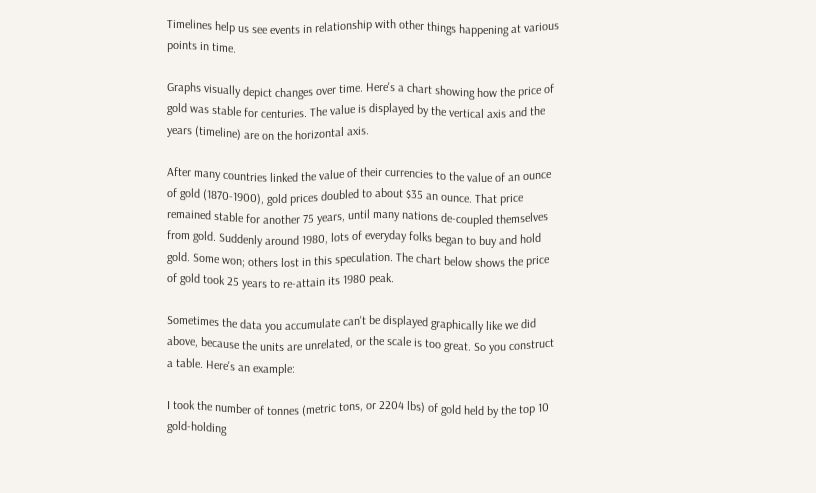Timelines help us see events in relationship with other things happening at various points in time.

Graphs visually depict changes over time. Here's a chart showing how the price of gold was stable for centuries. The value is displayed by the vertical axis and the years (timeline) are on the horizontal axis.

After many countries linked the value of their currencies to the value of an ounce of gold (1870-1900), gold prices doubled to about $35 an ounce. That price remained stable for another 75 years, until many nations de-coupled themselves from gold. Suddenly around 1980, lots of everyday folks began to buy and hold gold. Some won; others lost in this speculation. The chart below shows the price of gold took 25 years to re-attain its 1980 peak.

Sometimes the data you accumulate can't be displayed graphically like we did above, because the units are unrelated, or the scale is too great. So you construct a table. Here's an example:

I took the number of tonnes (metric tons, or 2204 lbs) of gold held by the top 10 gold-holding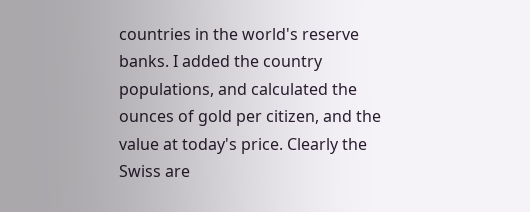countries in the world's reserve banks. I added the country populations, and calculated the ounces of gold per citizen, and the value at today's price. Clearly the Swiss are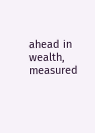ahead in wealth, measured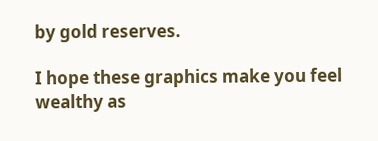by gold reserves.

I hope these graphics make you feel wealthy as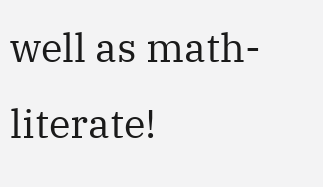well as math-literate!